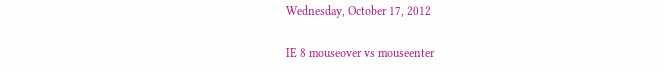Wednesday, October 17, 2012

IE 8 mouseover vs mouseenter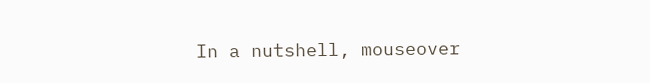In a nutshell, mouseover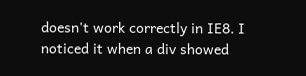doesn't work correctly in IE8. I noticed it when a div showed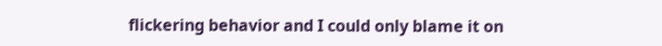flickering behavior and I could only blame it on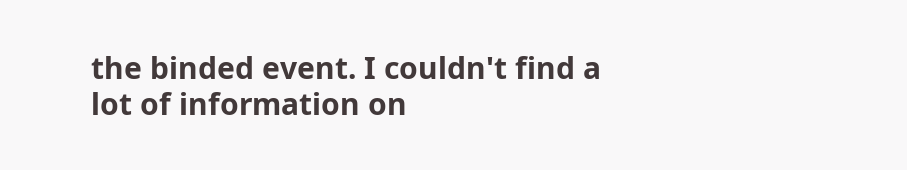the binded event. I couldn't find a lot of information on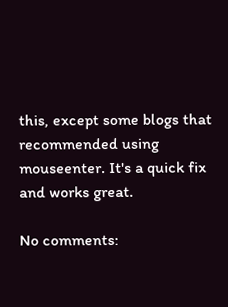this, except some blogs that recommended using mouseenter. It's a quick fix and works great.

No comments: